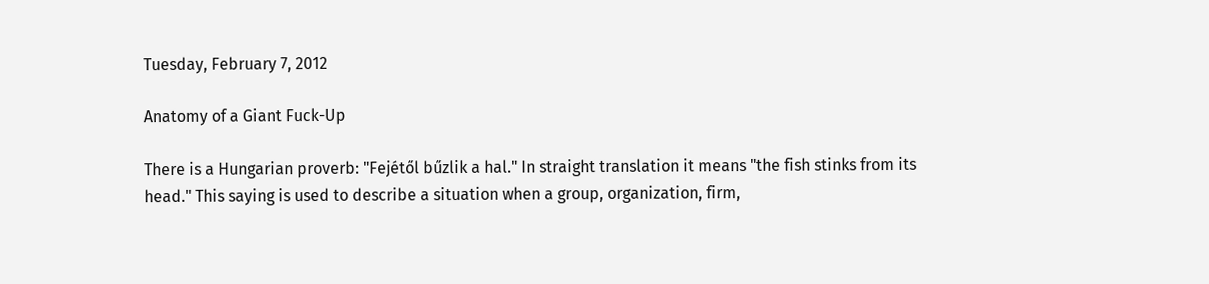Tuesday, February 7, 2012

Anatomy of a Giant Fuck-Up

There is a Hungarian proverb: "Fejétől bűzlik a hal." In straight translation it means "the fish stinks from its head." This saying is used to describe a situation when a group, organization, firm,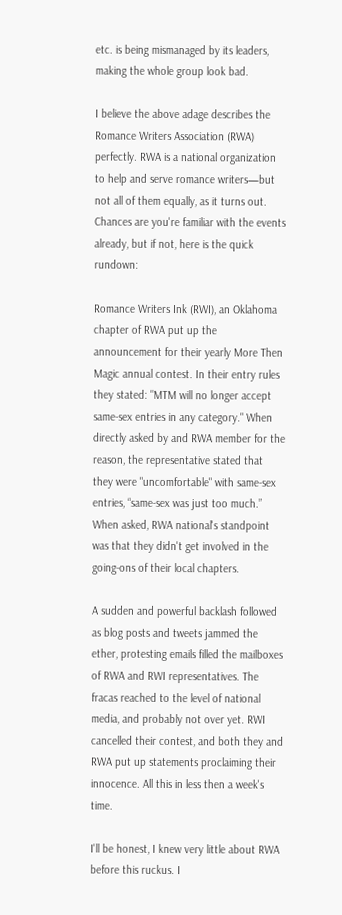etc. is being mismanaged by its leaders, making the whole group look bad.

I believe the above adage describes the Romance Writers Association (RWA) perfectly. RWA is a national organization to help and serve romance writers—but not all of them equally, as it turns out. Chances are you're familiar with the events already, but if not, here is the quick rundown:

Romance Writers Ink (RWI), an Oklahoma chapter of RWA put up the announcement for their yearly More Then Magic annual contest. In their entry rules they stated: "MTM will no longer accept same-sex entries in any category." When directly asked by and RWA member for the reason, the representative stated that they were "uncomfortable" with same-sex entries, “same-sex was just too much.” When asked, RWA national's standpoint was that they didn't get involved in the going-ons of their local chapters.

A sudden and powerful backlash followed as blog posts and tweets jammed the ether, protesting emails filled the mailboxes of RWA and RWI representatives. The fracas reached to the level of national media, and probably not over yet. RWI cancelled their contest, and both they and RWA put up statements proclaiming their innocence. All this in less then a week's time.

I'll be honest, I knew very little about RWA before this ruckus. I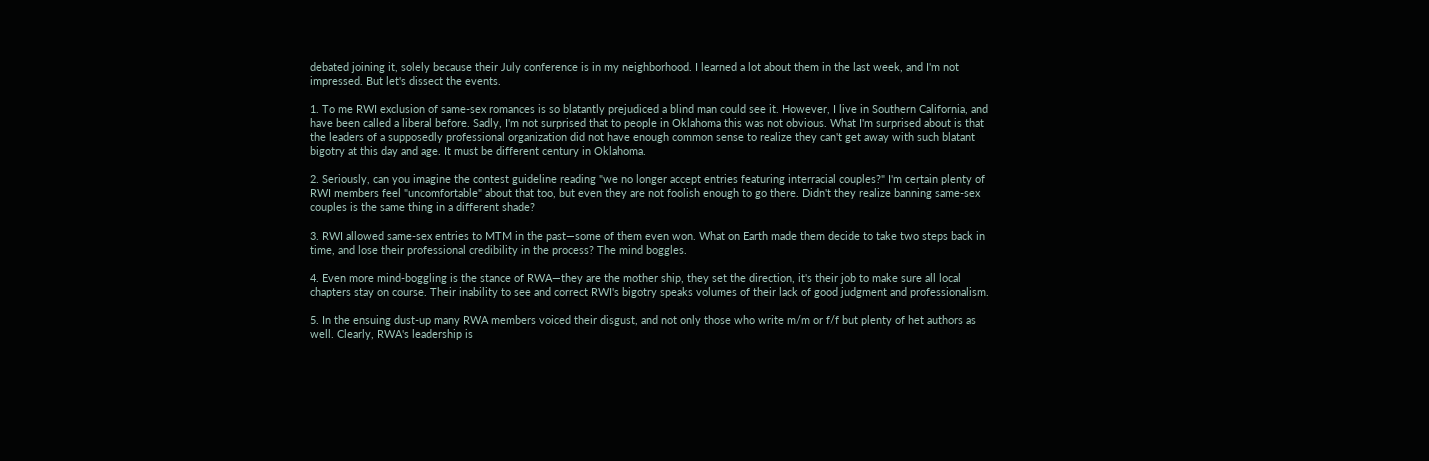debated joining it, solely because their July conference is in my neighborhood. I learned a lot about them in the last week, and I'm not impressed. But let's dissect the events.

1. To me RWI exclusion of same-sex romances is so blatantly prejudiced a blind man could see it. However, I live in Southern California, and have been called a liberal before. Sadly, I'm not surprised that to people in Oklahoma this was not obvious. What I'm surprised about is that the leaders of a supposedly professional organization did not have enough common sense to realize they can't get away with such blatant bigotry at this day and age. It must be different century in Oklahoma.

2. Seriously, can you imagine the contest guideline reading "we no longer accept entries featuring interracial couples?" I'm certain plenty of RWI members feel "uncomfortable" about that too, but even they are not foolish enough to go there. Didn't they realize banning same-sex couples is the same thing in a different shade?

3. RWI allowed same-sex entries to MTM in the past—some of them even won. What on Earth made them decide to take two steps back in time, and lose their professional credibility in the process? The mind boggles.

4. Even more mind-boggling is the stance of RWA—they are the mother ship, they set the direction, it's their job to make sure all local chapters stay on course. Their inability to see and correct RWI's bigotry speaks volumes of their lack of good judgment and professionalism.

5. In the ensuing dust-up many RWA members voiced their disgust, and not only those who write m/m or f/f but plenty of het authors as well. Clearly, RWA's leadership is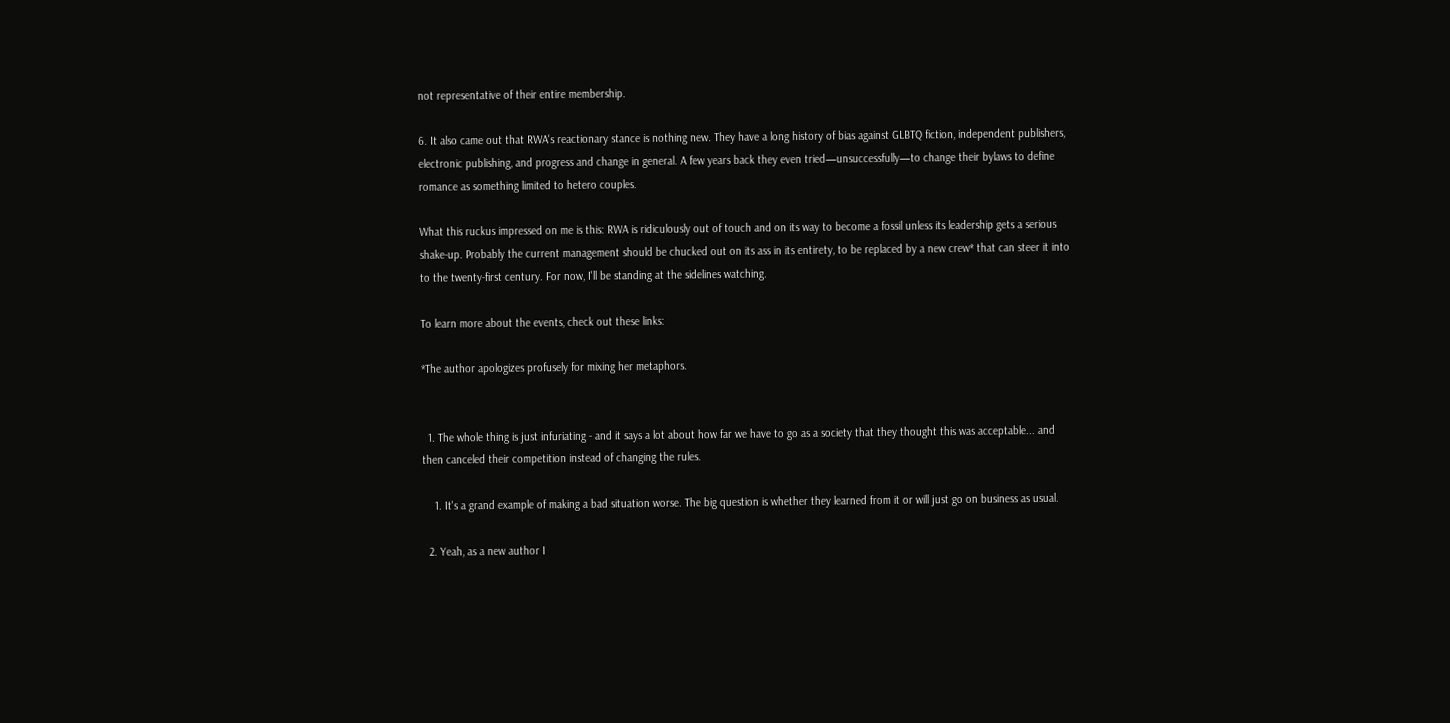not representative of their entire membership.

6. It also came out that RWA's reactionary stance is nothing new. They have a long history of bias against GLBTQ fiction, independent publishers, electronic publishing, and progress and change in general. A few years back they even tried—unsuccessfully—to change their bylaws to define romance as something limited to hetero couples.

What this ruckus impressed on me is this: RWA is ridiculously out of touch and on its way to become a fossil unless its leadership gets a serious shake-up. Probably the current management should be chucked out on its ass in its entirety, to be replaced by a new crew* that can steer it into to the twenty-first century. For now, I'll be standing at the sidelines watching.

To learn more about the events, check out these links:

*The author apologizes profusely for mixing her metaphors.


  1. The whole thing is just infuriating - and it says a lot about how far we have to go as a society that they thought this was acceptable... and then canceled their competition instead of changing the rules.

    1. It's a grand example of making a bad situation worse. The big question is whether they learned from it or will just go on business as usual.

  2. Yeah, as a new author I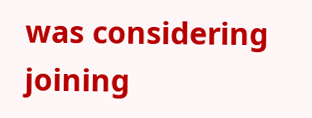was considering joining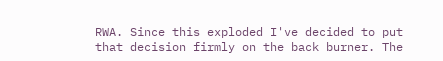RWA. Since this exploded I've decided to put that decision firmly on the back burner. The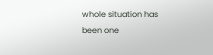whole situation has been one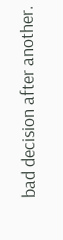bad decision after another.